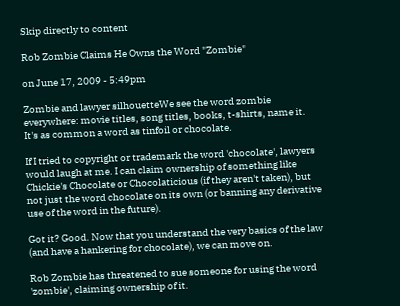Skip directly to content

Rob Zombie Claims He Owns the Word "Zombie"

on June 17, 2009 - 5:49pm

Zombie and lawyer silhouetteWe see the word zombie everywhere: movie titles, song titles, books, t-shirts, name it. It's as common a word as tinfoil or chocolate.

If I tried to copyright or trademark the word 'chocolate', lawyers would laugh at me. I can claim ownership of something like Chickie's Chocolate or Chocolaticious (if they aren't taken), but not just the word chocolate on its own (or banning any derivative use of the word in the future).

Got it? Good. Now that you understand the very basics of the law (and have a hankering for chocolate), we can move on.

Rob Zombie has threatened to sue someone for using the word 'zombie', claiming ownership of it.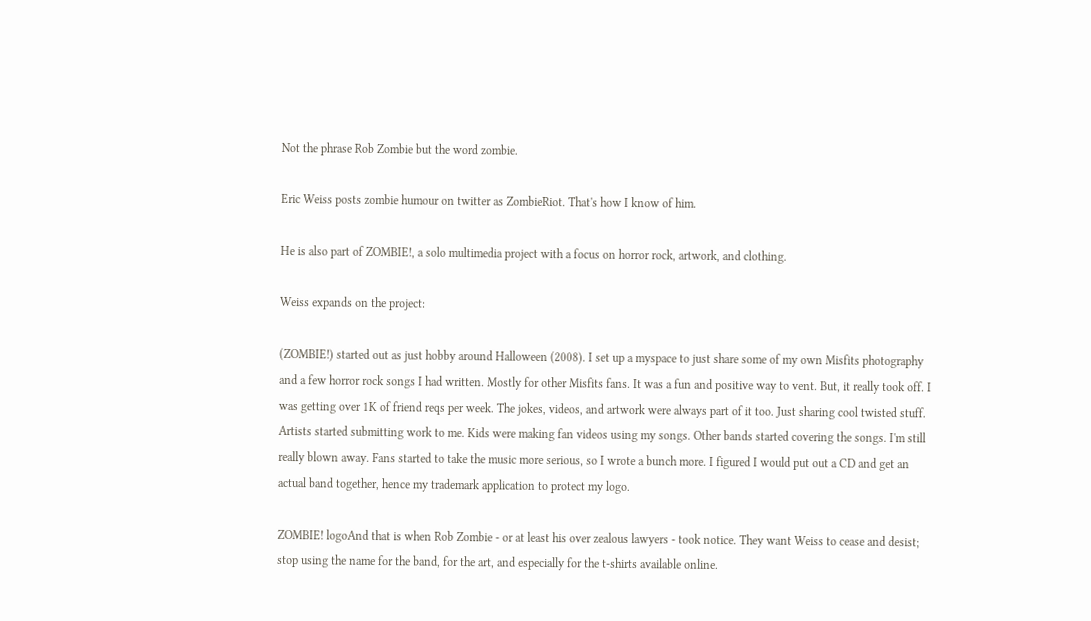Not the phrase Rob Zombie but the word zombie.

Eric Weiss posts zombie humour on twitter as ZombieRiot. That's how I know of him.

He is also part of ZOMBIE!, a solo multimedia project with a focus on horror rock, artwork, and clothing.

Weiss expands on the project:

(ZOMBIE!) started out as just hobby around Halloween (2008). I set up a myspace to just share some of my own Misfits photography and a few horror rock songs I had written. Mostly for other Misfits fans. It was a fun and positive way to vent. But, it really took off. I was getting over 1K of friend reqs per week. The jokes, videos, and artwork were always part of it too. Just sharing cool twisted stuff. Artists started submitting work to me. Kids were making fan videos using my songs. Other bands started covering the songs. I'm still really blown away. Fans started to take the music more serious, so I wrote a bunch more. I figured I would put out a CD and get an actual band together, hence my trademark application to protect my logo.

ZOMBIE! logoAnd that is when Rob Zombie - or at least his over zealous lawyers - took notice. They want Weiss to cease and desist; stop using the name for the band, for the art, and especially for the t-shirts available online.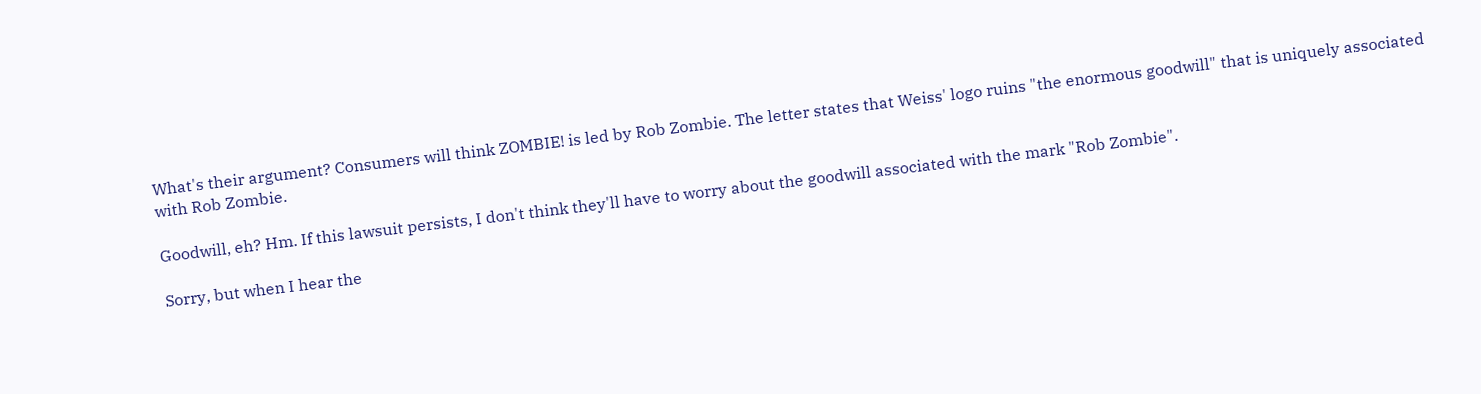What's their argument? Consumers will think ZOMBIE! is led by Rob Zombie. The letter states that Weiss' logo ruins "the enormous goodwill" that is uniquely associated with Rob Zombie.

Goodwill, eh? Hm. If this lawsuit persists, I don't think they'll have to worry about the goodwill associated with the mark "Rob Zombie".

Sorry, but when I hear the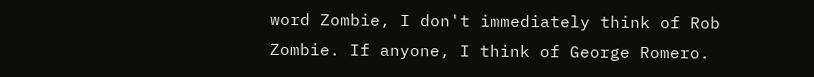word Zombie, I don't immediately think of Rob Zombie. If anyone, I think of George Romero.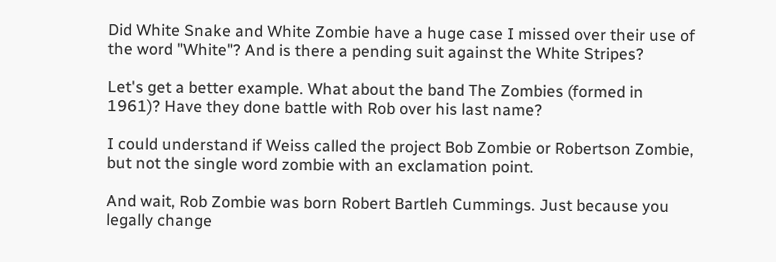Did White Snake and White Zombie have a huge case I missed over their use of the word "White"? And is there a pending suit against the White Stripes?

Let's get a better example. What about the band The Zombies (formed in 1961)? Have they done battle with Rob over his last name?

I could understand if Weiss called the project Bob Zombie or Robertson Zombie, but not the single word zombie with an exclamation point.

And wait, Rob Zombie was born Robert Bartleh Cummings. Just because you legally change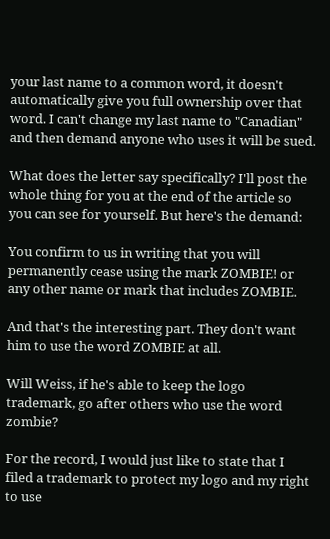your last name to a common word, it doesn't automatically give you full ownership over that word. I can't change my last name to "Canadian" and then demand anyone who uses it will be sued.

What does the letter say specifically? I'll post the whole thing for you at the end of the article so you can see for yourself. But here's the demand:

You confirm to us in writing that you will permanently cease using the mark ZOMBIE! or any other name or mark that includes ZOMBIE.

And that's the interesting part. They don't want him to use the word ZOMBIE at all.

Will Weiss, if he's able to keep the logo trademark, go after others who use the word zombie?

For the record, I would just like to state that I filed a trademark to protect my logo and my right to use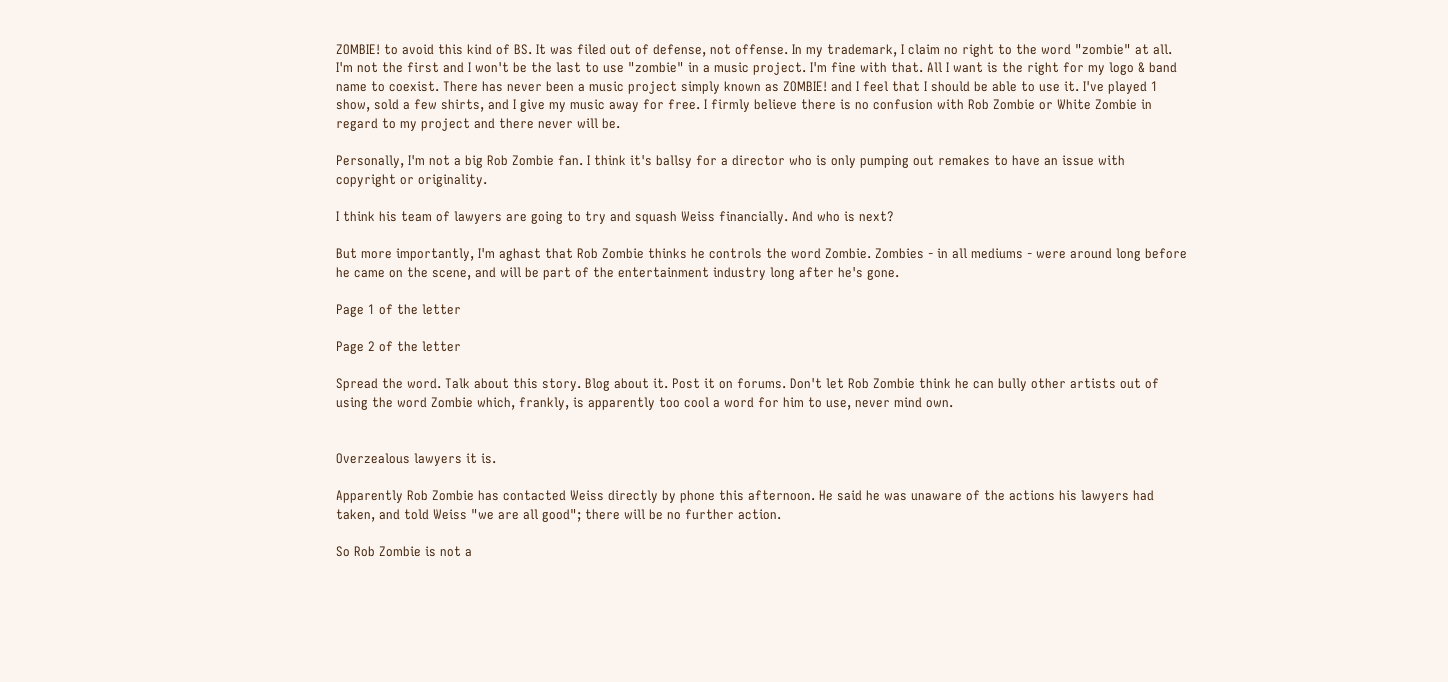ZOMBIE! to avoid this kind of BS. It was filed out of defense, not offense. In my trademark, I claim no right to the word "zombie" at all. I'm not the first and I won't be the last to use "zombie" in a music project. I'm fine with that. All I want is the right for my logo & band name to coexist. There has never been a music project simply known as ZOMBIE! and I feel that I should be able to use it. I've played 1 show, sold a few shirts, and I give my music away for free. I firmly believe there is no confusion with Rob Zombie or White Zombie in regard to my project and there never will be.

Personally, I'm not a big Rob Zombie fan. I think it's ballsy for a director who is only pumping out remakes to have an issue with copyright or originality.

I think his team of lawyers are going to try and squash Weiss financially. And who is next?

But more importantly, I'm aghast that Rob Zombie thinks he controls the word Zombie. Zombies - in all mediums - were around long before he came on the scene, and will be part of the entertainment industry long after he's gone.

Page 1 of the letter

Page 2 of the letter

Spread the word. Talk about this story. Blog about it. Post it on forums. Don't let Rob Zombie think he can bully other artists out of using the word Zombie which, frankly, is apparently too cool a word for him to use, never mind own.


Overzealous lawyers it is.

Apparently Rob Zombie has contacted Weiss directly by phone this afternoon. He said he was unaware of the actions his lawyers had taken, and told Weiss "we are all good"; there will be no further action.

So Rob Zombie is not a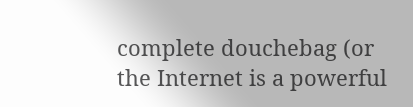complete douchebag (or the Internet is a powerful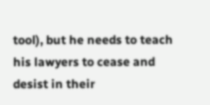tool), but he needs to teach his lawyers to cease and desist in their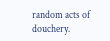random acts of douchery.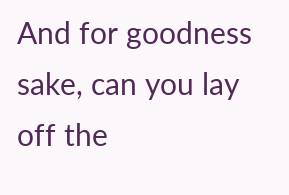And for goodness sake, can you lay off the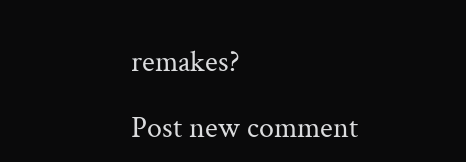remakes?

Post new comment